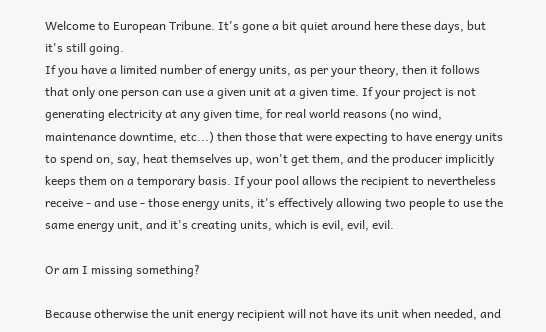Welcome to European Tribune. It's gone a bit quiet around here these days, but it's still going.
If you have a limited number of energy units, as per your theory, then it follows that only one person can use a given unit at a given time. If your project is not generating electricity at any given time, for real world reasons (no wind, maintenance downtime, etc...) then those that were expecting to have energy units to spend on, say, heat themselves up, won't get them, and the producer implicitly keeps them on a temporary basis. If your pool allows the recipient to nevertheless receive - and use - those energy units, it's effectively allowing two people to use the same energy unit, and it's creating units, which is evil, evil, evil.

Or am I missing something?

Because otherwise the unit energy recipient will not have its unit when needed, and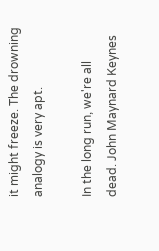it might freeze. The drowning analogy is very apt.

In the long run, we're all dead. John Maynard Keynes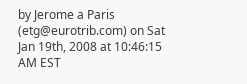by Jerome a Paris (etg@eurotrib.com) on Sat Jan 19th, 2008 at 10:46:15 AM EST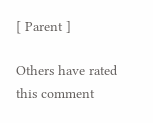[ Parent ]

Others have rated this comment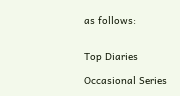as follows:


Top Diaries

Occasional Series